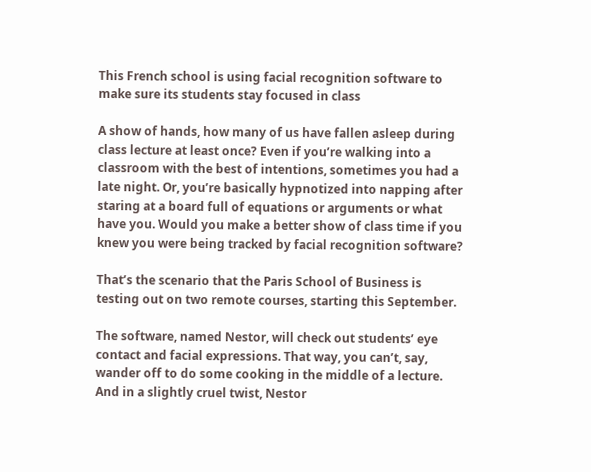This French school is using facial recognition software to make sure its students stay focused in class

A show of hands, how many of us have fallen asleep during class lecture at least once? Even if you’re walking into a classroom with the best of intentions, sometimes you had a late night. Or, you’re basically hypnotized into napping after staring at a board full of equations or arguments or what have you. Would you make a better show of class time if you knew you were being tracked by facial recognition software?

That’s the scenario that the Paris School of Business is testing out on two remote courses, starting this September.

The software, named Nestor, will check out students’ eye contact and facial expressions. That way, you can’t, say, wander off to do some cooking in the middle of a lecture. And in a slightly cruel twist, Nestor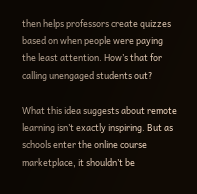then helps professors create quizzes based on when people were paying the least attention. How’s that for calling unengaged students out?

What this idea suggests about remote learning isn’t exactly inspiring. But as schools enter the online course marketplace, it shouldn’t be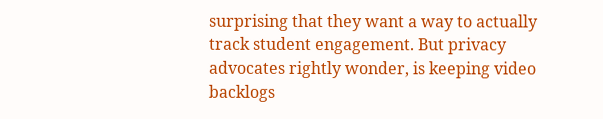surprising that they want a way to actually track student engagement. But privacy advocates rightly wonder, is keeping video backlogs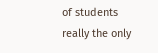of students really the only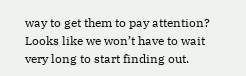way to get them to pay attention? Looks like we won’t have to wait very long to start finding out.